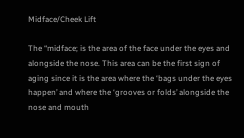Midface/Cheek Lift

The “midface; is the area of the face under the eyes and alongside the nose. This area can be the first sign of  aging since it is the area where the ‘bags under the eyes happen’ and where the ‘grooves or folds’ alongside the nose and mouth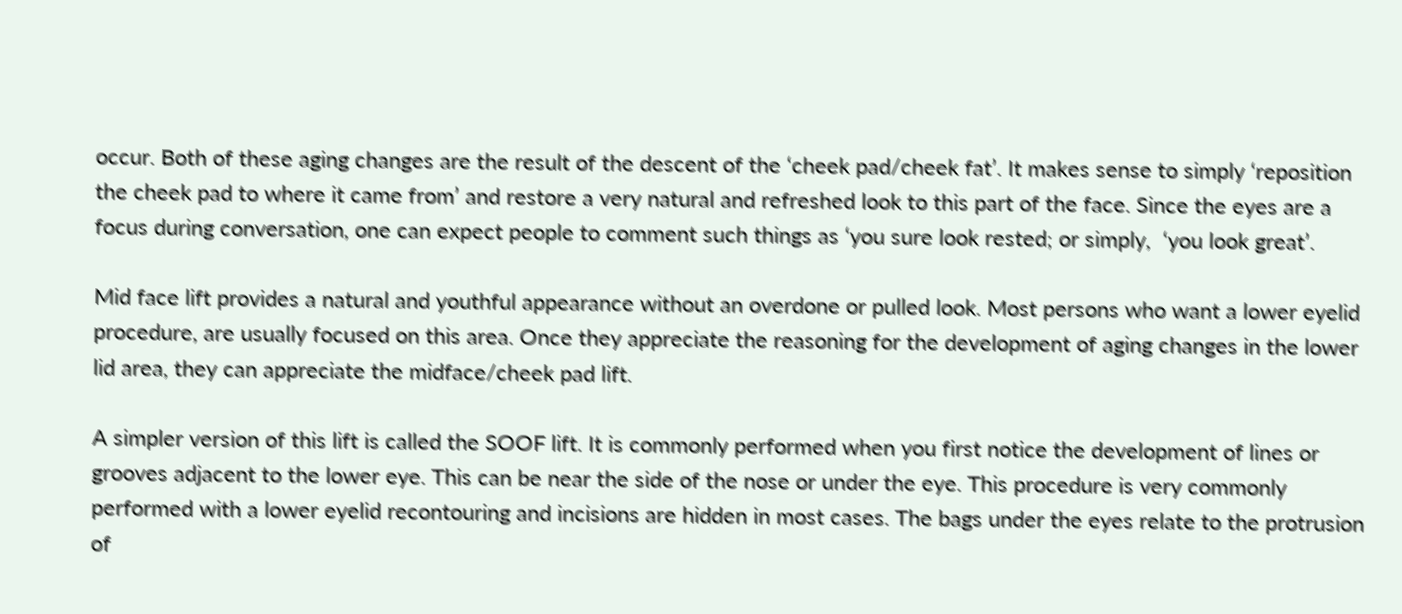occur. Both of these aging changes are the result of the descent of the ‘cheek pad/cheek fat’. It makes sense to simply ‘reposition the cheek pad to where it came from’ and restore a very natural and refreshed look to this part of the face. Since the eyes are a focus during conversation, one can expect people to comment such things as ‘you sure look rested; or simply,  ‘you look great’.

Mid face lift provides a natural and youthful appearance without an overdone or pulled look. Most persons who want a lower eyelid procedure, are usually focused on this area. Once they appreciate the reasoning for the development of aging changes in the lower lid area, they can appreciate the midface/cheek pad lift.

A simpler version of this lift is called the SOOF lift. It is commonly performed when you first notice the development of lines or grooves adjacent to the lower eye. This can be near the side of the nose or under the eye. This procedure is very commonly performed with a lower eyelid recontouring and incisions are hidden in most cases. The bags under the eyes relate to the protrusion of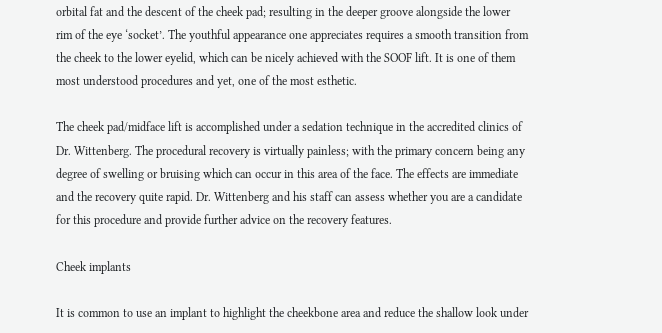orbital fat and the descent of the cheek pad; resulting in the deeper groove alongside the lower rim of the eye ‘socket’. The youthful appearance one appreciates requires a smooth transition from the cheek to the lower eyelid, which can be nicely achieved with the SOOF lift. It is one of them most understood procedures and yet, one of the most esthetic.

The cheek pad/midface lift is accomplished under a sedation technique in the accredited clinics of Dr. Wittenberg. The procedural recovery is virtually painless; with the primary concern being any degree of swelling or bruising which can occur in this area of the face. The effects are immediate and the recovery quite rapid. Dr. Wittenberg and his staff can assess whether you are a candidate for this procedure and provide further advice on the recovery features.

Cheek implants

It is common to use an implant to highlight the cheekbone area and reduce the shallow look under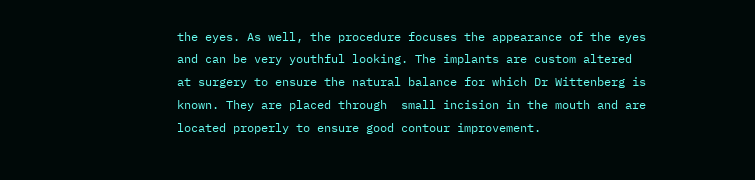the eyes. As well, the procedure focuses the appearance of the eyes and can be very youthful looking. The implants are custom altered at surgery to ensure the natural balance for which Dr Wittenberg is known. They are placed through  small incision in the mouth and are located properly to ensure good contour improvement.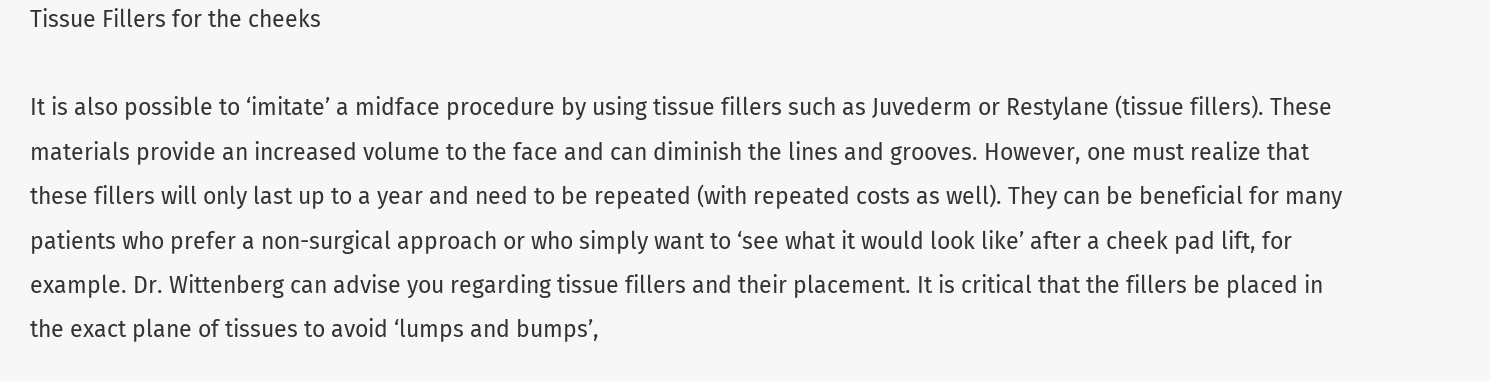Tissue Fillers for the cheeks

It is also possible to ‘imitate’ a midface procedure by using tissue fillers such as Juvederm or Restylane (tissue fillers). These materials provide an increased volume to the face and can diminish the lines and grooves. However, one must realize that these fillers will only last up to a year and need to be repeated (with repeated costs as well). They can be beneficial for many patients who prefer a non-surgical approach or who simply want to ‘see what it would look like’ after a cheek pad lift, for example. Dr. Wittenberg can advise you regarding tissue fillers and their placement. It is critical that the fillers be placed in the exact plane of tissues to avoid ‘lumps and bumps’,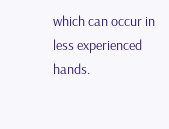which can occur in less experienced hands.